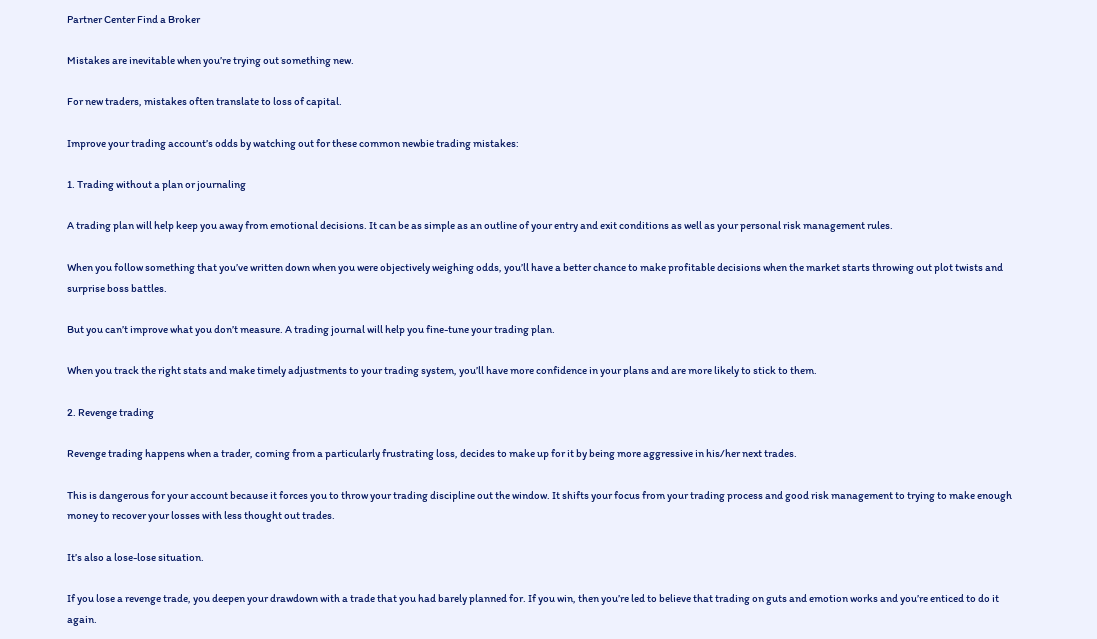Partner Center Find a Broker

Mistakes are inevitable when you’re trying out something new.

For new traders, mistakes often translate to loss of capital.

Improve your trading account’s odds by watching out for these common newbie trading mistakes:

1. Trading without a plan or journaling

A trading plan will help keep you away from emotional decisions. It can be as simple as an outline of your entry and exit conditions as well as your personal risk management rules.

When you follow something that you’ve written down when you were objectively weighing odds, you’ll have a better chance to make profitable decisions when the market starts throwing out plot twists and surprise boss battles.

But you can’t improve what you don’t measure. A trading journal will help you fine-tune your trading plan.

When you track the right stats and make timely adjustments to your trading system, you’ll have more confidence in your plans and are more likely to stick to them.

2. Revenge trading

Revenge trading happens when a trader, coming from a particularly frustrating loss, decides to make up for it by being more aggressive in his/her next trades.

This is dangerous for your account because it forces you to throw your trading discipline out the window. It shifts your focus from your trading process and good risk management to trying to make enough money to recover your losses with less thought out trades.

It’s also a lose-lose situation.

If you lose a revenge trade, you deepen your drawdown with a trade that you had barely planned for. If you win, then you’re led to believe that trading on guts and emotion works and you’re enticed to do it again.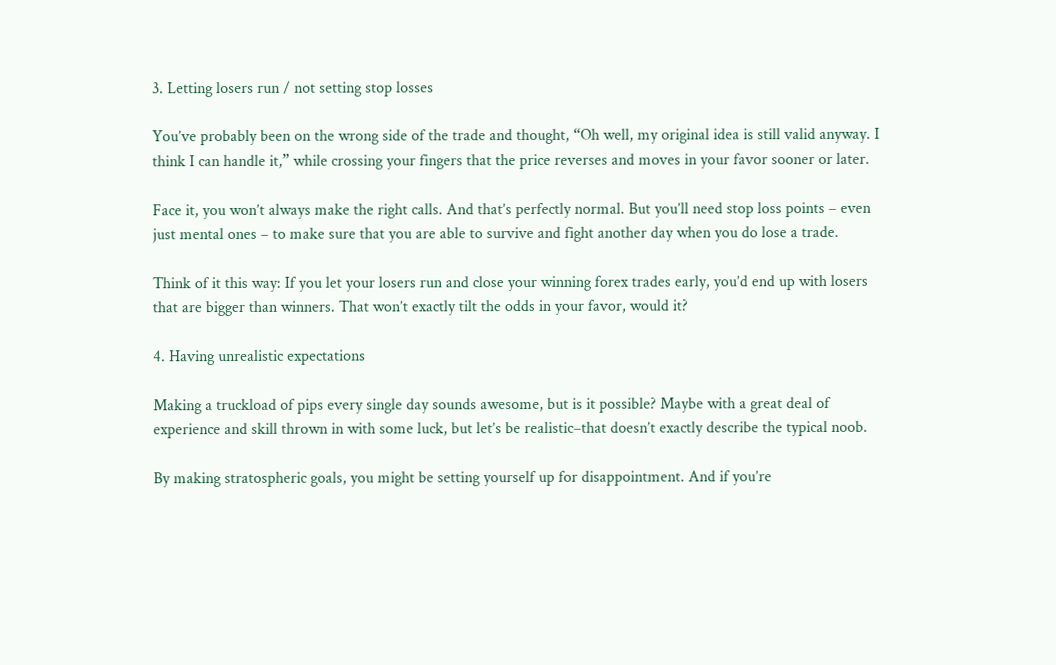3. Letting losers run / not setting stop losses

You’ve probably been on the wrong side of the trade and thought, “Oh well, my original idea is still valid anyway. I think I can handle it,” while crossing your fingers that the price reverses and moves in your favor sooner or later.

Face it, you won’t always make the right calls. And that’s perfectly normal. But you’ll need stop loss points – even just mental ones – to make sure that you are able to survive and fight another day when you do lose a trade.

Think of it this way: If you let your losers run and close your winning forex trades early, you’d end up with losers that are bigger than winners. That won’t exactly tilt the odds in your favor, would it?

4. Having unrealistic expectations

Making a truckload of pips every single day sounds awesome, but is it possible? Maybe with a great deal of experience and skill thrown in with some luck, but let’s be realistic–that doesn’t exactly describe the typical noob.

By making stratospheric goals, you might be setting yourself up for disappointment. And if you’re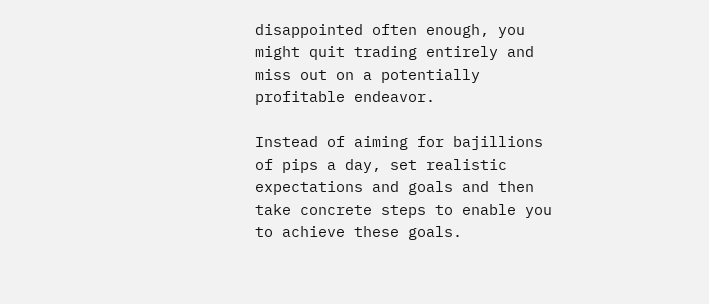disappointed often enough, you might quit trading entirely and miss out on a potentially profitable endeavor.

Instead of aiming for bajillions of pips a day, set realistic expectations and goals and then take concrete steps to enable you to achieve these goals.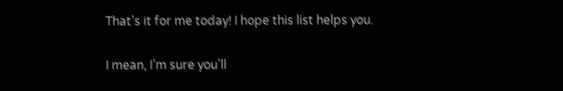That’s it for me today! I hope this list helps you.

I mean, I’m sure you’ll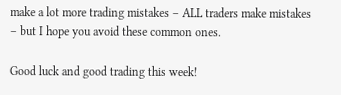make a lot more trading mistakes – ALL traders make mistakes – but I hope you avoid these common ones.

Good luck and good trading this week!